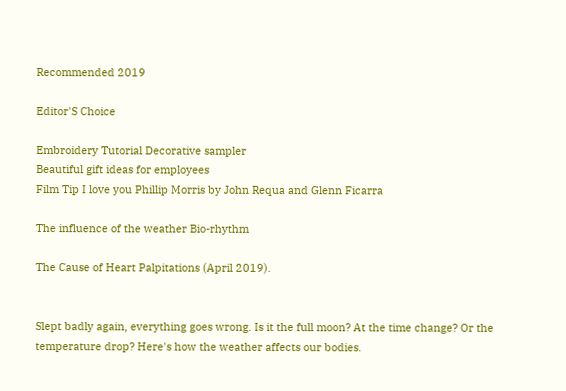Recommended 2019

Editor'S Choice

Embroidery Tutorial Decorative sampler
Beautiful gift ideas for employees
Film Tip I love you Phillip Morris by John Requa and Glenn Ficarra

The influence of the weather Bio-rhythm

The Cause of Heart Palpitations (April 2019).


Slept badly again, everything goes wrong. Is it the full moon? At the time change? Or the temperature drop? Here's how the weather affects our bodies.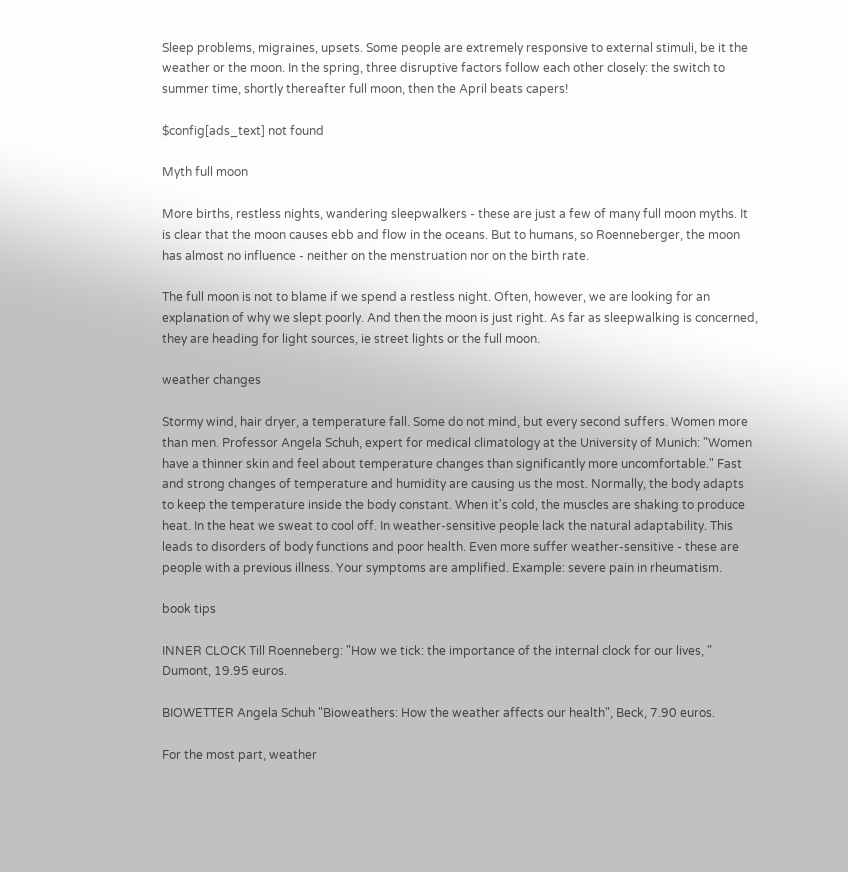Sleep problems, migraines, upsets. Some people are extremely responsive to external stimuli, be it the weather or the moon. In the spring, three disruptive factors follow each other closely: the switch to summer time, shortly thereafter full moon, then the April beats capers!

$config[ads_text] not found

Myth full moon

More births, restless nights, wandering sleepwalkers - these are just a few of many full moon myths. It is clear that the moon causes ebb and flow in the oceans. But to humans, so Roenneberger, the moon has almost no influence - neither on the menstruation nor on the birth rate.

The full moon is not to blame if we spend a restless night. Often, however, we are looking for an explanation of why we slept poorly. And then the moon is just right. As far as sleepwalking is concerned, they are heading for light sources, ie street lights or the full moon.

weather changes

Stormy wind, hair dryer, a temperature fall. Some do not mind, but every second suffers. Women more than men. Professor Angela Schuh, expert for medical climatology at the University of Munich: "Women have a thinner skin and feel about temperature changes than significantly more uncomfortable." Fast and strong changes of temperature and humidity are causing us the most. Normally, the body adapts to keep the temperature inside the body constant. When it's cold, the muscles are shaking to produce heat. In the heat we sweat to cool off. In weather-sensitive people lack the natural adaptability. This leads to disorders of body functions and poor health. Even more suffer weather-sensitive - these are people with a previous illness. Your symptoms are amplified. Example: severe pain in rheumatism.

book tips

INNER CLOCK Till Roenneberg: "How we tick: the importance of the internal clock for our lives, " Dumont, 19.95 euros.

BIOWETTER Angela Schuh "Bioweathers: How the weather affects our health", Beck, 7.90 euros.

For the most part, weather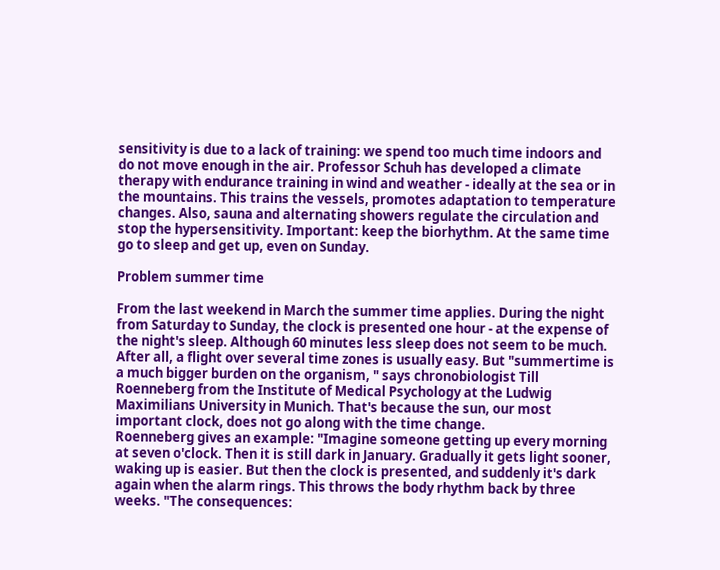sensitivity is due to a lack of training: we spend too much time indoors and do not move enough in the air. Professor Schuh has developed a climate therapy with endurance training in wind and weather - ideally at the sea or in the mountains. This trains the vessels, promotes adaptation to temperature changes. Also, sauna and alternating showers regulate the circulation and stop the hypersensitivity. Important: keep the biorhythm. At the same time go to sleep and get up, even on Sunday.

Problem summer time

From the last weekend in March the summer time applies. During the night from Saturday to Sunday, the clock is presented one hour - at the expense of the night's sleep. Although 60 minutes less sleep does not seem to be much. After all, a flight over several time zones is usually easy. But "summertime is a much bigger burden on the organism, " says chronobiologist Till Roenneberg from the Institute of Medical Psychology at the Ludwig Maximilians University in Munich. That's because the sun, our most important clock, does not go along with the time change.
Roenneberg gives an example: "Imagine someone getting up every morning at seven o'clock. Then it is still dark in January. Gradually it gets light sooner, waking up is easier. But then the clock is presented, and suddenly it's dark again when the alarm rings. This throws the body rhythm back by three weeks. "The consequences: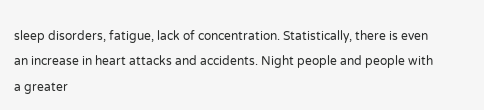sleep disorders, fatigue, lack of concentration. Statistically, there is even an increase in heart attacks and accidents. Night people and people with a greater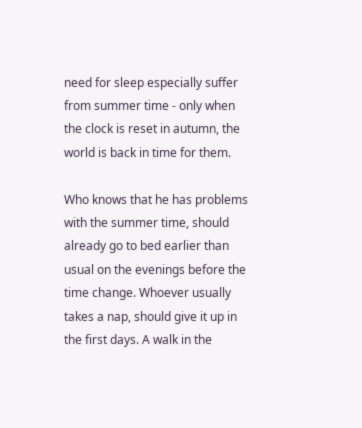need for sleep especially suffer from summer time - only when the clock is reset in autumn, the world is back in time for them.

Who knows that he has problems with the summer time, should already go to bed earlier than usual on the evenings before the time change. Whoever usually takes a nap, should give it up in the first days. A walk in the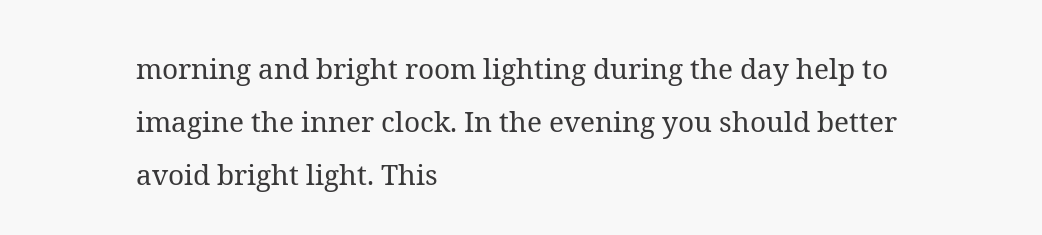morning and bright room lighting during the day help to imagine the inner clock. In the evening you should better avoid bright light. This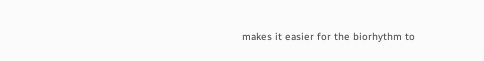makes it easier for the biorhythm to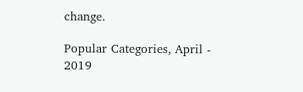change.

Popular Categories, April - 2019